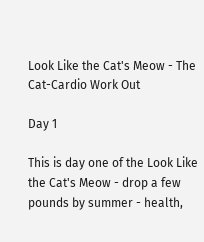Look Like the Cat's Meow - The Cat-Cardio Work Out

Day 1

This is day one of the Look Like the Cat's Meow - drop a few pounds by summer - health,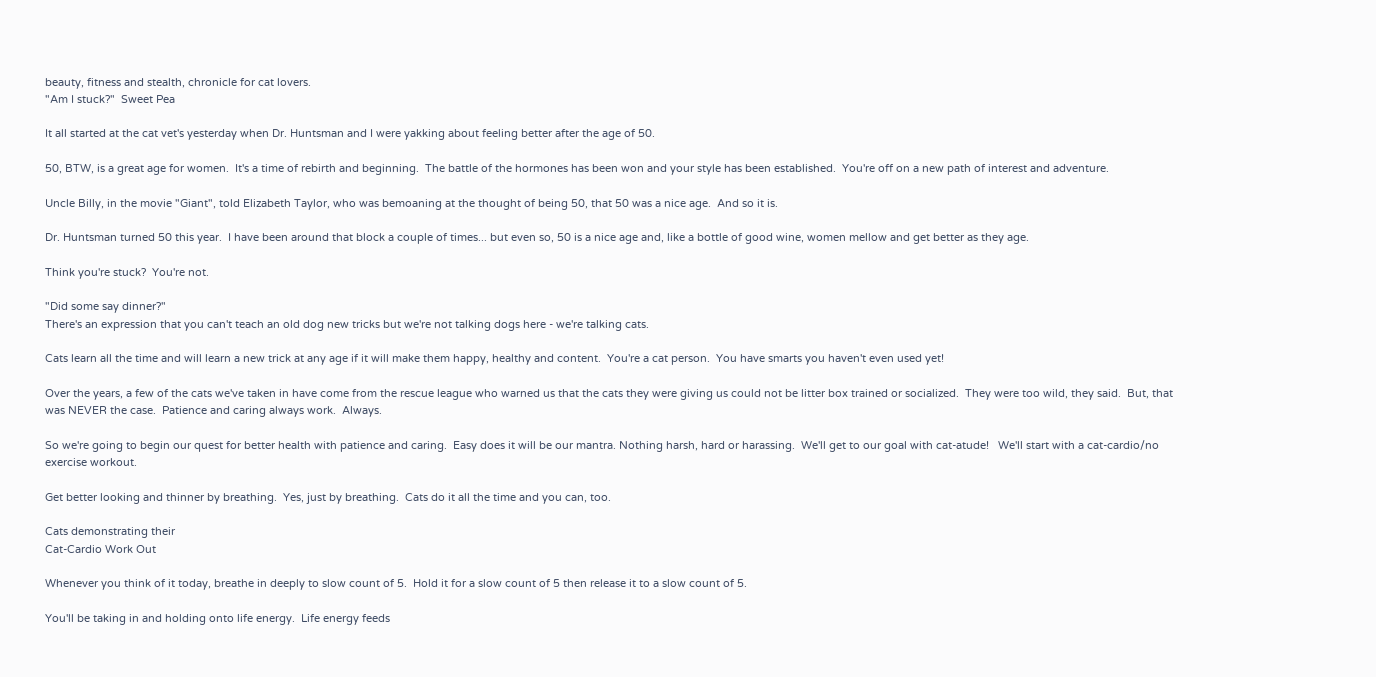beauty, fitness and stealth, chronicle for cat lovers.
"Am I stuck?"  Sweet Pea

It all started at the cat vet's yesterday when Dr. Huntsman and I were yakking about feeling better after the age of 50.

50, BTW, is a great age for women.  It's a time of rebirth and beginning.  The battle of the hormones has been won and your style has been established.  You're off on a new path of interest and adventure.

Uncle Billy, in the movie "Giant", told Elizabeth Taylor, who was bemoaning at the thought of being 50, that 50 was a nice age.  And so it is.

Dr. Huntsman turned 50 this year.  I have been around that block a couple of times... but even so, 50 is a nice age and, like a bottle of good wine, women mellow and get better as they age.

Think you're stuck?  You're not.

"Did some say dinner?"
There's an expression that you can't teach an old dog new tricks but we're not talking dogs here - we're talking cats.

Cats learn all the time and will learn a new trick at any age if it will make them happy, healthy and content.  You're a cat person.  You have smarts you haven't even used yet!

Over the years, a few of the cats we've taken in have come from the rescue league who warned us that the cats they were giving us could not be litter box trained or socialized.  They were too wild, they said.  But, that was NEVER the case.  Patience and caring always work.  Always.

So we're going to begin our quest for better health with patience and caring.  Easy does it will be our mantra. Nothing harsh, hard or harassing.  We'll get to our goal with cat-atude!   We'll start with a cat-cardio/no exercise workout.

Get better looking and thinner by breathing.  Yes, just by breathing.  Cats do it all the time and you can, too.

Cats demonstrating their
Cat-Cardio Work Out

Whenever you think of it today, breathe in deeply to slow count of 5.  Hold it for a slow count of 5 then release it to a slow count of 5.

You'll be taking in and holding onto life energy.  Life energy feeds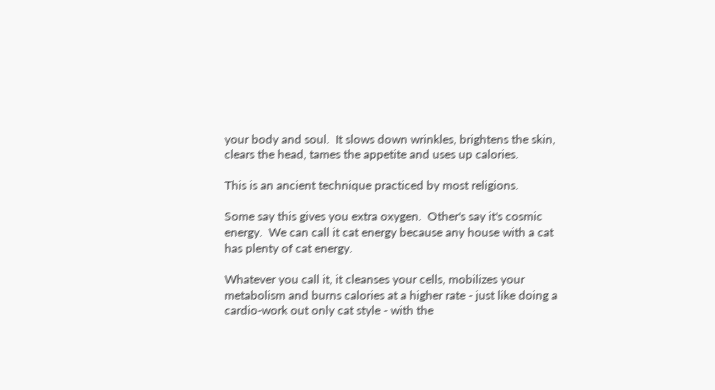your body and soul.  It slows down wrinkles, brightens the skin, clears the head, tames the appetite and uses up calories.

This is an ancient technique practiced by most religions.

Some say this gives you extra oxygen.  Other's say it's cosmic energy.  We can call it cat energy because any house with a cat has plenty of cat energy.

Whatever you call it, it cleanses your cells, mobilizes your metabolism and burns calories at a higher rate - just like doing a cardio-work out only cat style - with the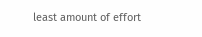least amount of effort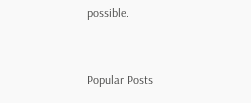possible.


Popular Posts